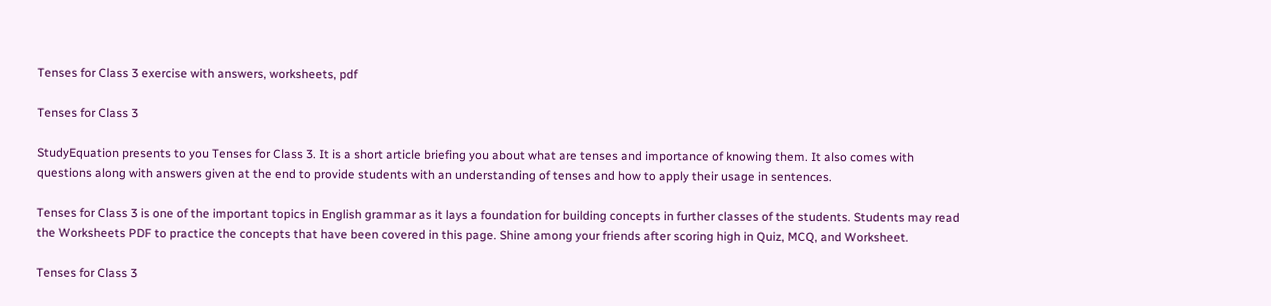Tenses for Class 3 exercise with answers, worksheets, pdf

Tenses for Class 3

StudyEquation presents to you Tenses for Class 3. It is a short article briefing you about what are tenses and importance of knowing them. It also comes with questions along with answers given at the end to provide students with an understanding of tenses and how to apply their usage in sentences.

Tenses for Class 3 is one of the important topics in English grammar as it lays a foundation for building concepts in further classes of the students. Students may read the Worksheets PDF to practice the concepts that have been covered in this page. Shine among your friends after scoring high in Quiz, MCQ, and Worksheet.

Tenses for Class 3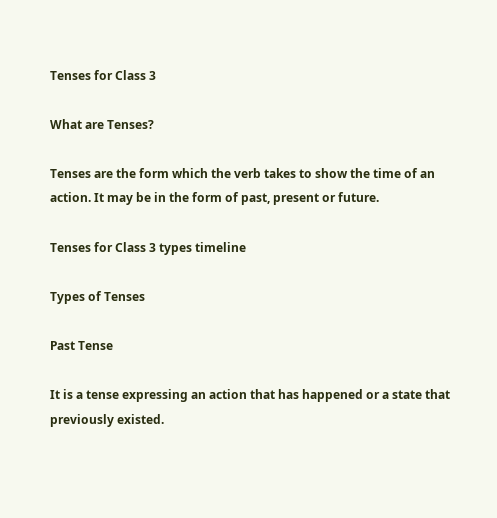Tenses for Class 3

What are Tenses?

Tenses are the form which the verb takes to show the time of an action. It may be in the form of past, present or future.

Tenses for Class 3 types timeline

Types of Tenses

Past Tense

It is a tense expressing an action that has happened or a state that previously existed.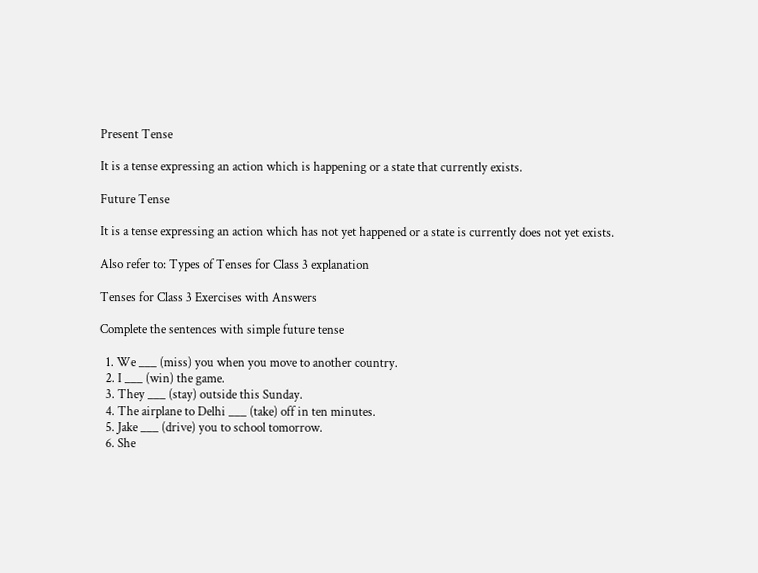Present Tense

It is a tense expressing an action which is happening or a state that currently exists.

Future Tense

It is a tense expressing an action which has not yet happened or a state is currently does not yet exists.

Also refer to: Types of Tenses for Class 3 explanation

Tenses for Class 3 Exercises with Answers

Complete the sentences with simple future tense

  1. We ___ (miss) you when you move to another country.
  2. I ___ (win) the game.
  3. They ___ (stay) outside this Sunday.
  4. The airplane to Delhi ___ (take) off in ten minutes.
  5. Jake ___ (drive) you to school tomorrow.
  6. She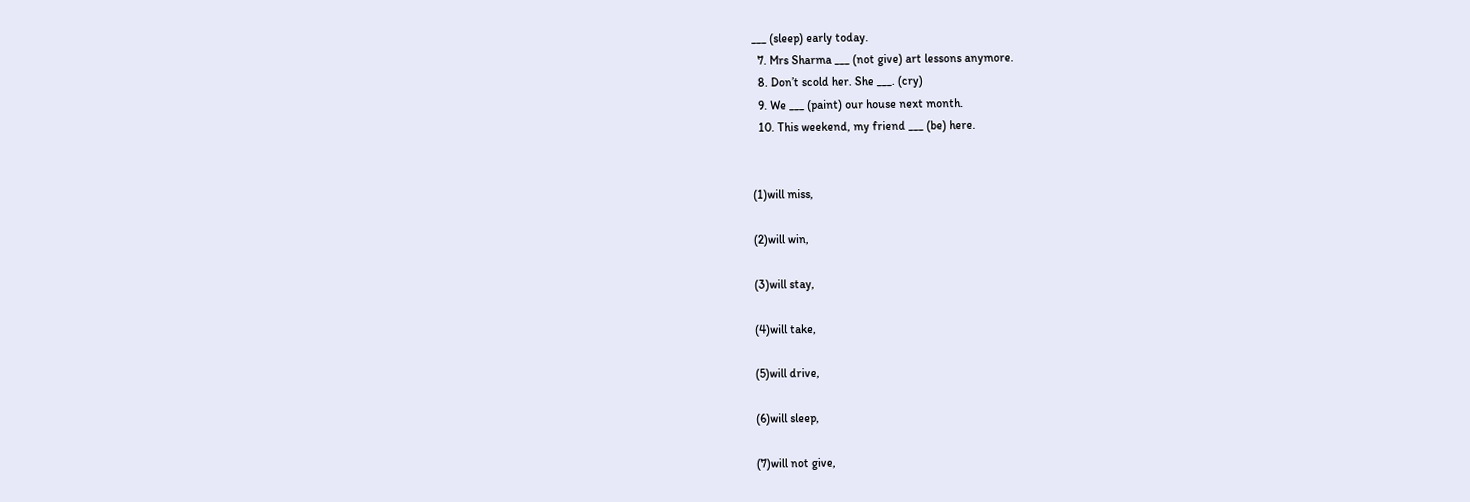___ (sleep) early today.
  7. Mrs Sharma ___ (not give) art lessons anymore.
  8. Don’t scold her. She ___. (cry)
  9. We ___ (paint) our house next month.
  10. This weekend, my friend ___ (be) here.


(1)will miss,

(2)will win,

(3)will stay,

(4)will take,

(5)will drive,

(6)will sleep,

(7)will not give,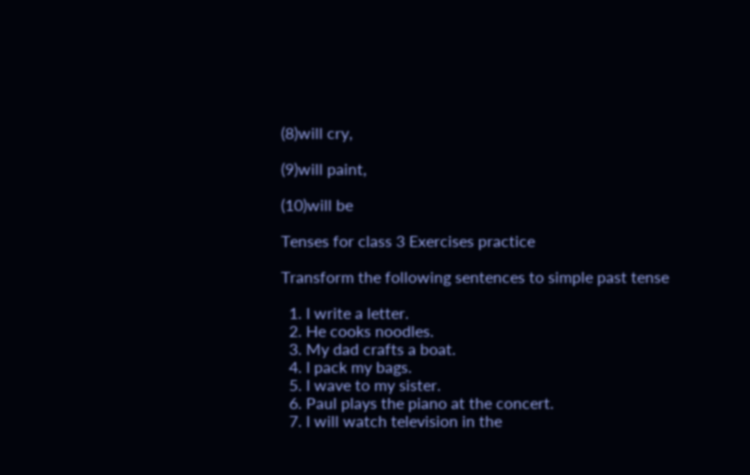(8)will cry,

(9)will paint,

(10)will be

Tenses for class 3 Exercises practice

Transform the following sentences to simple past tense

  1. I write a letter.
  2. He cooks noodles.
  3. My dad crafts a boat.
  4. I pack my bags.
  5. I wave to my sister.
  6. Paul plays the piano at the concert.
  7. I will watch television in the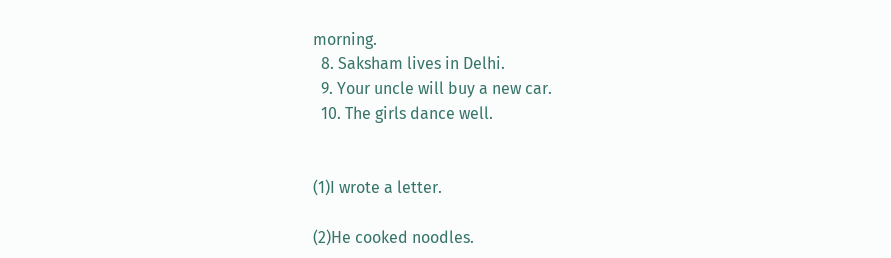morning.
  8. Saksham lives in Delhi.
  9. Your uncle will buy a new car.
  10. The girls dance well.


(1)I wrote a letter.

(2)He cooked noodles.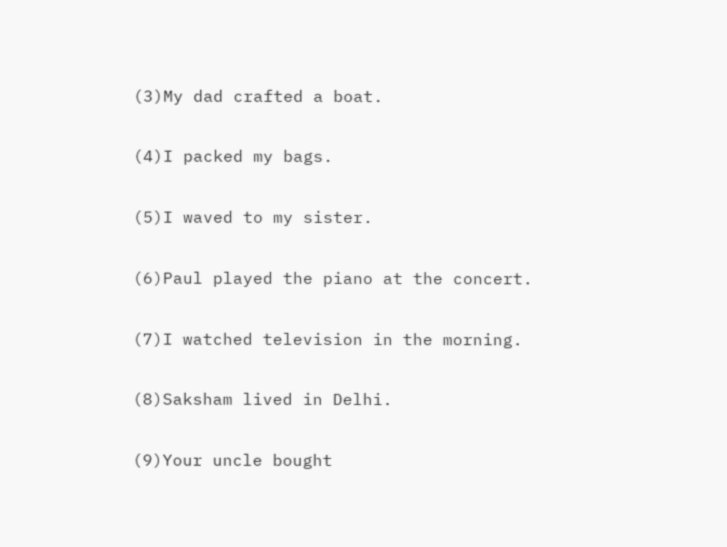(3)My dad crafted a boat.

(4)I packed my bags.

(5)I waved to my sister.

(6)Paul played the piano at the concert.

(7)I watched television in the morning.

(8)Saksham lived in Delhi.

(9)Your uncle bought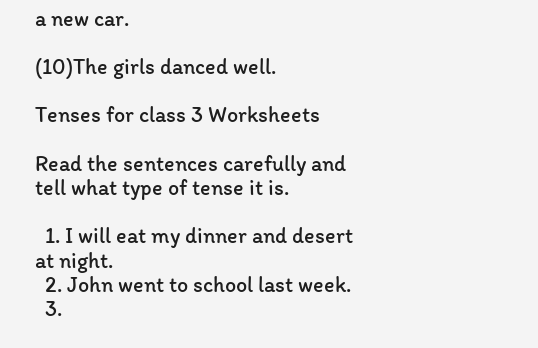a new car.

(10)The girls danced well.

Tenses for class 3 Worksheets

Read the sentences carefully and tell what type of tense it is.

  1. I will eat my dinner and desert at night.
  2. John went to school last week.
  3.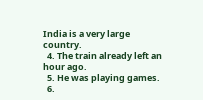India is a very large country.
  4. The train already left an hour ago.
  5. He was playing games.
  6.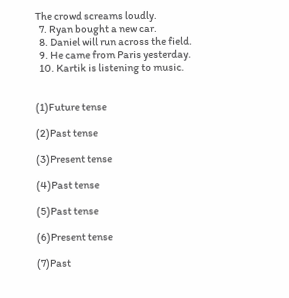The crowd screams loudly.
  7. Ryan bought a new car.
  8. Daniel will run across the field.
  9. He came from Paris yesterday.
  10. Kartik is listening to music.


(1)Future tense

(2)Past tense

(3)Present tense

(4)Past tense

(5)Past tense

(6)Present tense

(7)Past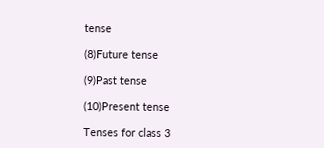tense

(8)Future tense

(9)Past tense

(10)Present tense

Tenses for class 3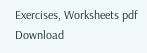Exercises, Worksheets pdf Download